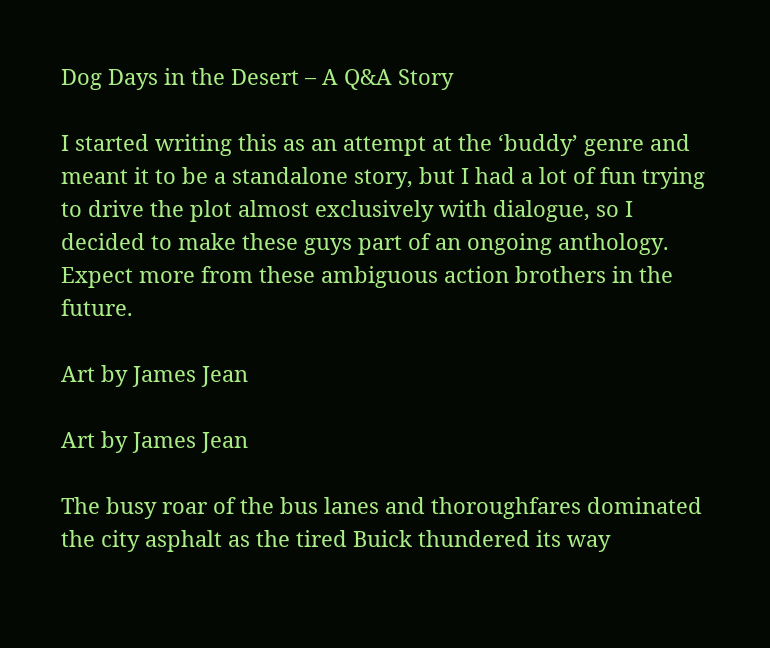Dog Days in the Desert – A Q&A Story

I started writing this as an attempt at the ‘buddy’ genre and meant it to be a standalone story, but I had a lot of fun trying to drive the plot almost exclusively with dialogue, so I decided to make these guys part of an ongoing anthology.  Expect more from these ambiguous action brothers in the future.

Art by James Jean

Art by James Jean

The busy roar of the bus lanes and thoroughfares dominated the city asphalt as the tired Buick thundered its way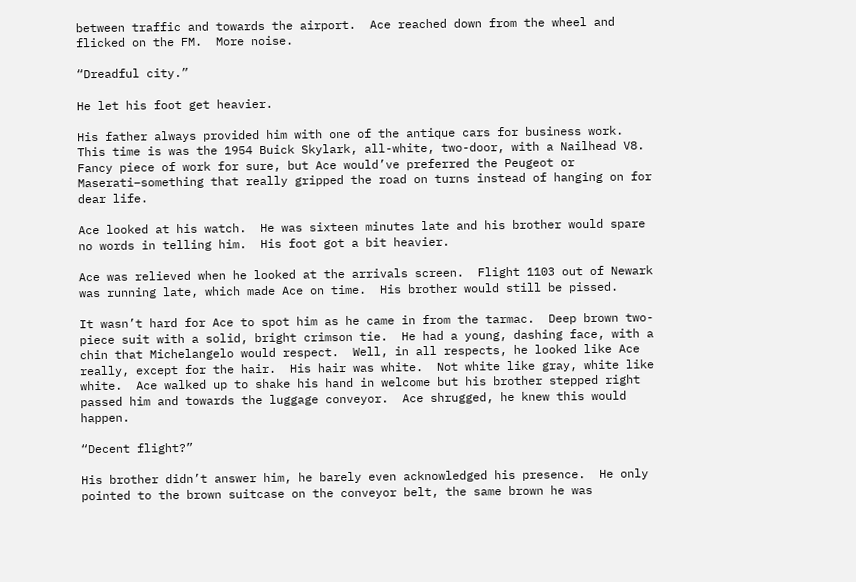between traffic and towards the airport.  Ace reached down from the wheel and flicked on the FM.  More noise.

“Dreadful city.”

He let his foot get heavier.

His father always provided him with one of the antique cars for business work.  This time is was the 1954 Buick Skylark, all-white, two-door, with a Nailhead V8.  Fancy piece of work for sure, but Ace would’ve preferred the Peugeot or Maserati–something that really gripped the road on turns instead of hanging on for dear life.

Ace looked at his watch.  He was sixteen minutes late and his brother would spare no words in telling him.  His foot got a bit heavier.

Ace was relieved when he looked at the arrivals screen.  Flight 1103 out of Newark was running late, which made Ace on time.  His brother would still be pissed.

It wasn’t hard for Ace to spot him as he came in from the tarmac.  Deep brown two-piece suit with a solid, bright crimson tie.  He had a young, dashing face, with a chin that Michelangelo would respect.  Well, in all respects, he looked like Ace really, except for the hair.  His hair was white.  Not white like gray, white like white.  Ace walked up to shake his hand in welcome but his brother stepped right passed him and towards the luggage conveyor.  Ace shrugged, he knew this would happen.

“Decent flight?”

His brother didn’t answer him, he barely even acknowledged his presence.  He only pointed to the brown suitcase on the conveyor belt, the same brown he was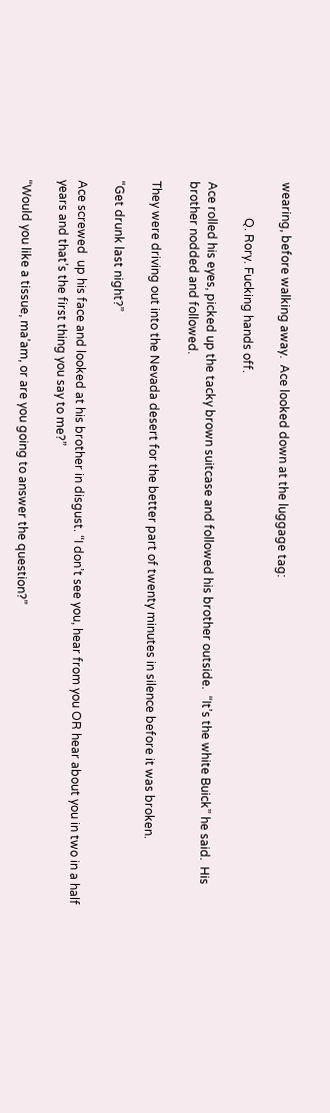wearing, before walking away.  Ace looked down at the luggage tag:

            Q. Rory. Fucking hands off.

Ace rolled his eyes, picked up the tacky brown suitcase and followed his brother outside.  “It’s the white Buick” he said.  His brother nodded and followed.

They were driving out into the Nevada desert for the better part of twenty minutes in silence before it was broken.

“Get drunk last night?”

Ace screwed  up his face and looked at his brother in disgust. “I don’t see you, hear from you OR hear about you in two in a half years and that’s the first thing you say to me?”

“Would you like a tissue, ma’am, or are you going to answer the question?”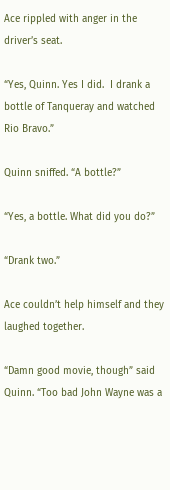Ace rippled with anger in the driver’s seat.

“Yes, Quinn. Yes I did.  I drank a bottle of Tanqueray and watched Rio Bravo.”

Quinn sniffed. “A bottle?”

“Yes, a bottle. What did you do?”

“Drank two.”

Ace couldn’t help himself and they laughed together.

“Damn good movie, though” said Quinn. “Too bad John Wayne was a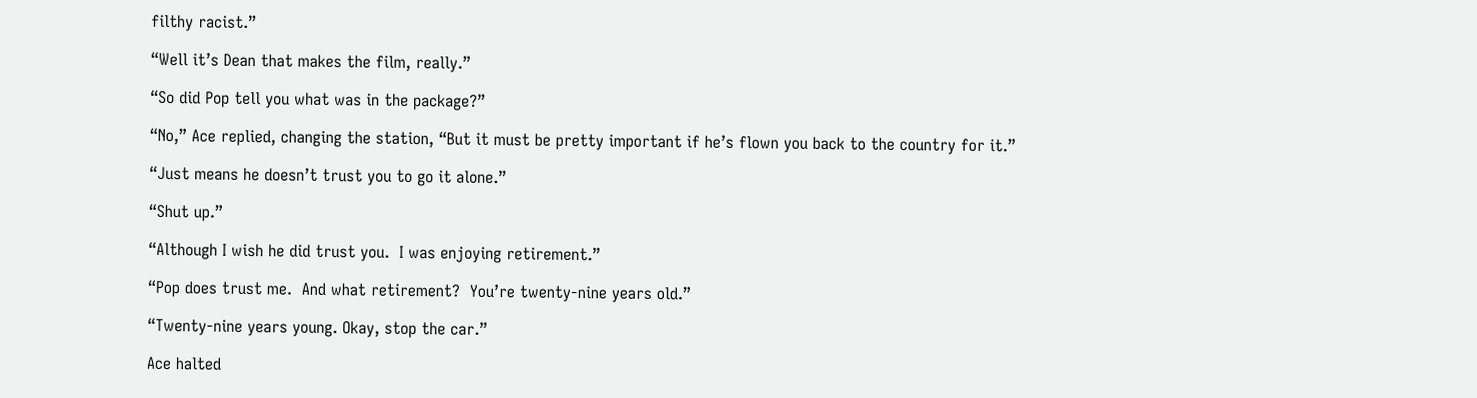filthy racist.”

“Well it’s Dean that makes the film, really.”

“So did Pop tell you what was in the package?”

“No,” Ace replied, changing the station, “But it must be pretty important if he’s flown you back to the country for it.”

“Just means he doesn’t trust you to go it alone.”

“Shut up.”

“Although I wish he did trust you.  I was enjoying retirement.”

“Pop does trust me.  And what retirement?  You’re twenty-nine years old.”

“Twenty-nine years young. Okay, stop the car.”

Ace halted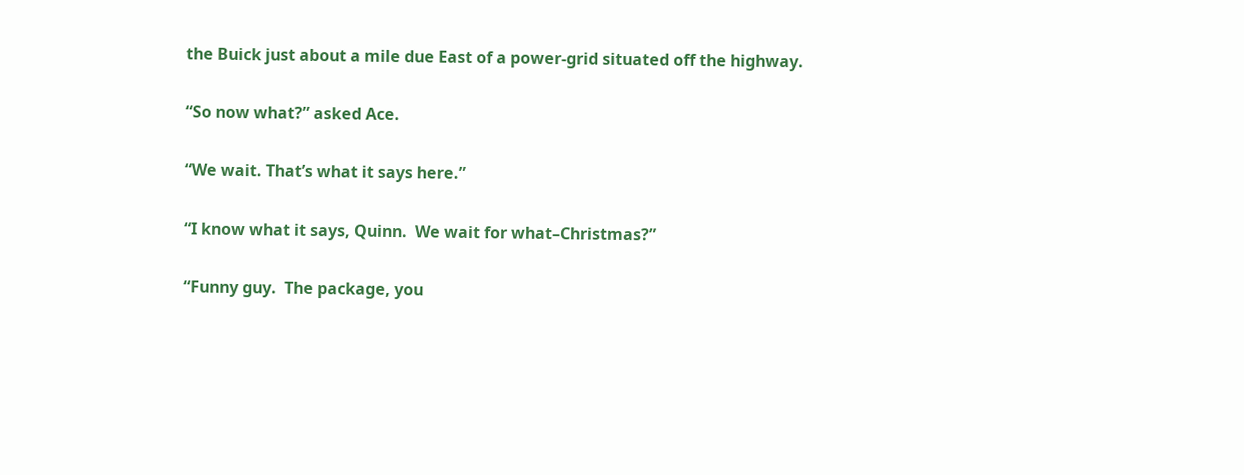the Buick just about a mile due East of a power-grid situated off the highway.

“So now what?” asked Ace.

“We wait. That’s what it says here.”

“I know what it says, Quinn.  We wait for what–Christmas?”

“Funny guy.  The package, you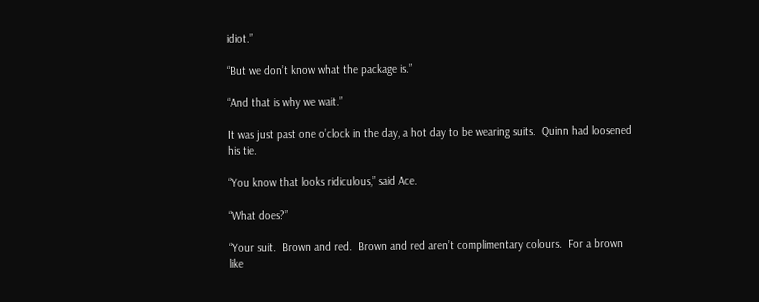idiot.”

“But we don’t know what the package is.”

“And that is why we wait.”

It was just past one o’clock in the day, a hot day to be wearing suits.  Quinn had loosened his tie.

“You know that looks ridiculous,” said Ace.

“What does?”

“Your suit.  Brown and red.  Brown and red aren’t complimentary colours.  For a brown like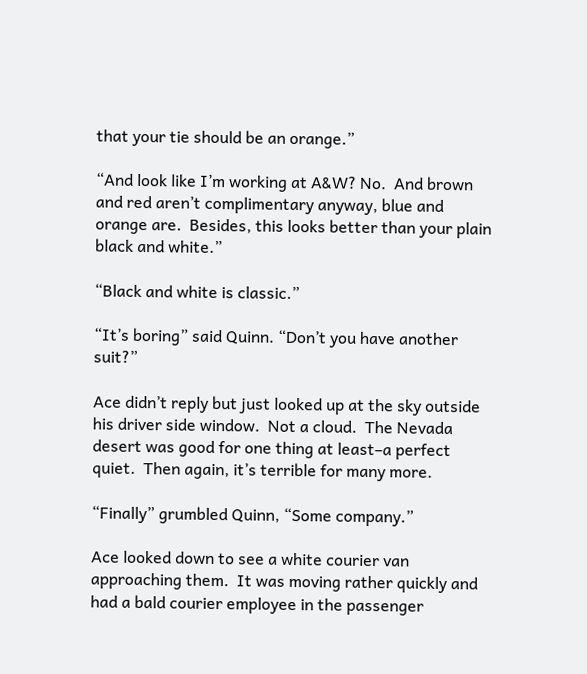that your tie should be an orange.”

“And look like I’m working at A&W? No.  And brown and red aren’t complimentary anyway, blue and orange are.  Besides, this looks better than your plain black and white.”

“Black and white is classic.”

“It’s boring” said Quinn. “Don’t you have another suit?”

Ace didn’t reply but just looked up at the sky outside his driver side window.  Not a cloud.  The Nevada desert was good for one thing at least–a perfect quiet.  Then again, it’s terrible for many more.

“Finally” grumbled Quinn, “Some company.”

Ace looked down to see a white courier van approaching them.  It was moving rather quickly and had a bald courier employee in the passenger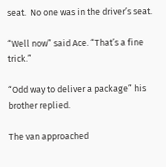seat.  No one was in the driver’s seat.

“Well now” said Ace. “That’s a fine trick.”

“Odd way to deliver a package” his brother replied.

The van approached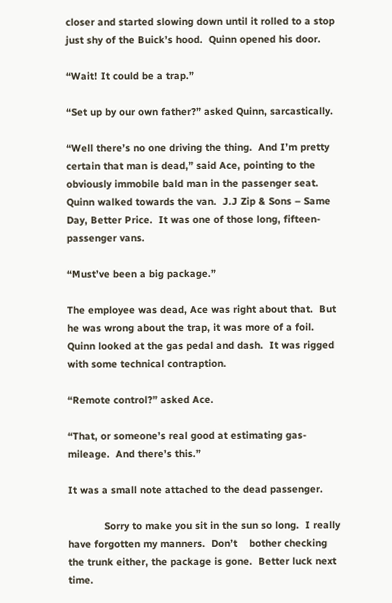closer and started slowing down until it rolled to a stop just shy of the Buick’s hood.  Quinn opened his door.

“Wait! It could be a trap.”

“Set up by our own father?” asked Quinn, sarcastically.

“Well there’s no one driving the thing.  And I’m pretty certain that man is dead,” said Ace, pointing to the obviously immobile bald man in the passenger seat.  Quinn walked towards the van.  J.J Zip & Sons – Same Day, Better Price.  It was one of those long, fifteen-passenger vans.

“Must’ve been a big package.”

The employee was dead, Ace was right about that.  But he was wrong about the trap, it was more of a foil.  Quinn looked at the gas pedal and dash.  It was rigged with some technical contraption.

“Remote control?” asked Ace.

“That, or someone’s real good at estimating gas-mileage.  And there’s this.”

It was a small note attached to the dead passenger.

            Sorry to make you sit in the sun so long.  I really have forgotten my manners.  Don’t    bother checking the trunk either, the package is gone.  Better luck next time.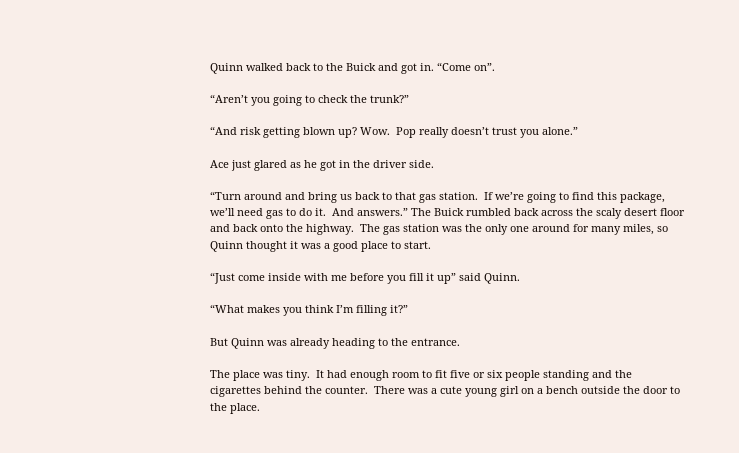Quinn walked back to the Buick and got in. “Come on”.

“Aren’t you going to check the trunk?”

“And risk getting blown up? Wow.  Pop really doesn’t trust you alone.”

Ace just glared as he got in the driver side.

“Turn around and bring us back to that gas station.  If we’re going to find this package, we’ll need gas to do it.  And answers.” The Buick rumbled back across the scaly desert floor and back onto the highway.  The gas station was the only one around for many miles, so Quinn thought it was a good place to start.

“Just come inside with me before you fill it up” said Quinn.

“What makes you think I’m filling it?”

But Quinn was already heading to the entrance.

The place was tiny.  It had enough room to fit five or six people standing and the cigarettes behind the counter.  There was a cute young girl on a bench outside the door to the place.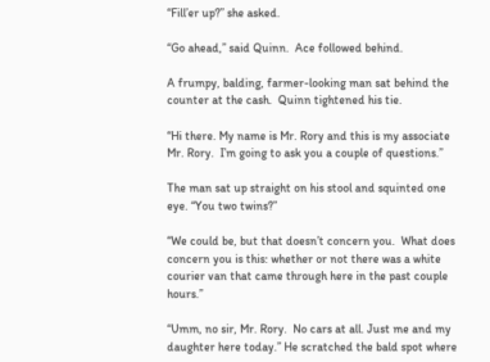“Fill’er up?” she asked.

“Go ahead,” said Quinn.  Ace followed behind.

A frumpy, balding, farmer-looking man sat behind the counter at the cash.  Quinn tightened his tie.

“Hi there. My name is Mr. Rory and this is my associate Mr. Rory.  I’m going to ask you a couple of questions.”

The man sat up straight on his stool and squinted one eye. “You two twins?”

“We could be, but that doesn’t concern you.  What does concern you is this: whether or not there was a white courier van that came through here in the past couple hours.”

“Umm, no sir, Mr. Rory.  No cars at all. Just me and my daughter here today.” He scratched the bald spot where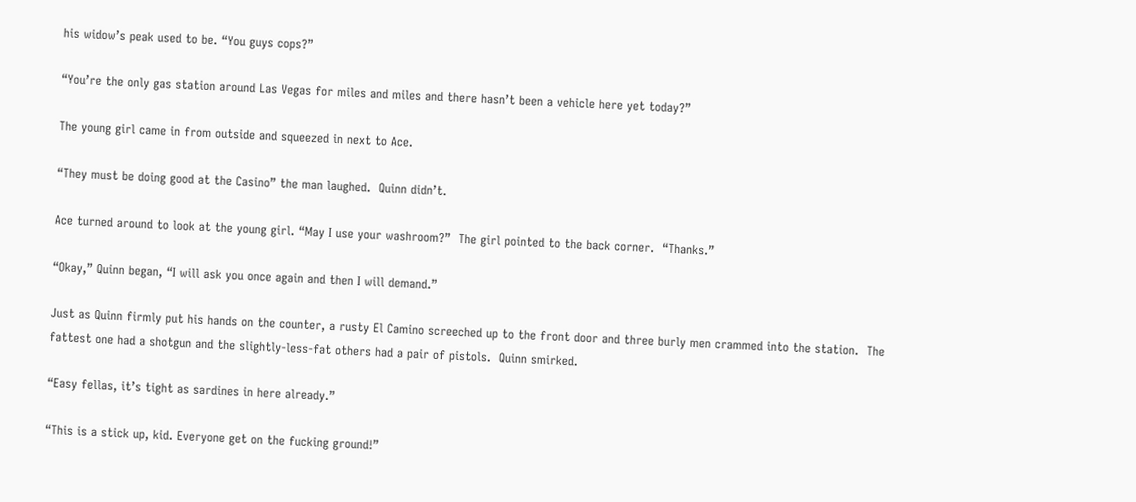his widow’s peak used to be. “You guys cops?”

“You’re the only gas station around Las Vegas for miles and miles and there hasn’t been a vehicle here yet today?”

The young girl came in from outside and squeezed in next to Ace.

“They must be doing good at the Casino” the man laughed.  Quinn didn’t.

Ace turned around to look at the young girl. “May I use your washroom?”  The girl pointed to the back corner.  “Thanks.”

“Okay,” Quinn began, “I will ask you once again and then I will demand.”

Just as Quinn firmly put his hands on the counter, a rusty El Camino screeched up to the front door and three burly men crammed into the station.  The fattest one had a shotgun and the slightly-less-fat others had a pair of pistols.  Quinn smirked.

“Easy fellas, it’s tight as sardines in here already.”

“This is a stick up, kid. Everyone get on the fucking ground!”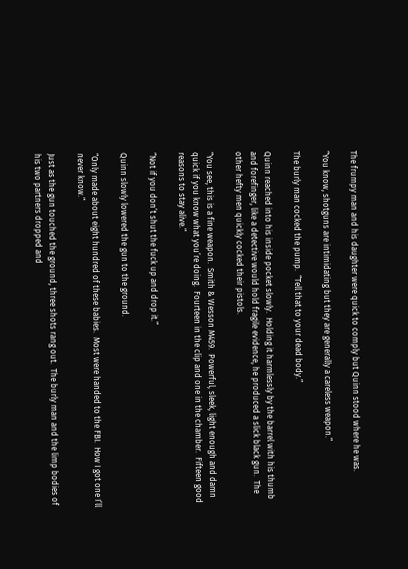The frumpy man and his daughter were quick to comply but Quinn stood where he was.

“You know, shotguns are intimidating but they are generally a careless weapon.”

The burly man cocked the pump.  “Tell that to your dead body.”

Quinn reached into his inside pocket slowly.  Holding it harmlessly by the barrel with his thumb and forefinger, like a detective would hold fragile evidence, he produced a slick black gun.  The other hefty men quickly cocked their pistols.

“You see, this is a fine weapon.  Smith & Wesson M459.  Powerful, sleek, light enough and damn quick if you know what you’re doing.  Fourteen in the clip and one in the chamber.  Fifteen good reasons to stay alive.”

“Not if you don’t shut the fuck up and drop it.”

Quinn slowly lowered the gun to the ground.

“Only made about eight hundred of these babies.  Most were handed to the FBI.  How I got one I’ll never know.”

Just as the gun touched the ground, three shots rang out.  The burly man and the limp bodies of his two partners dropped and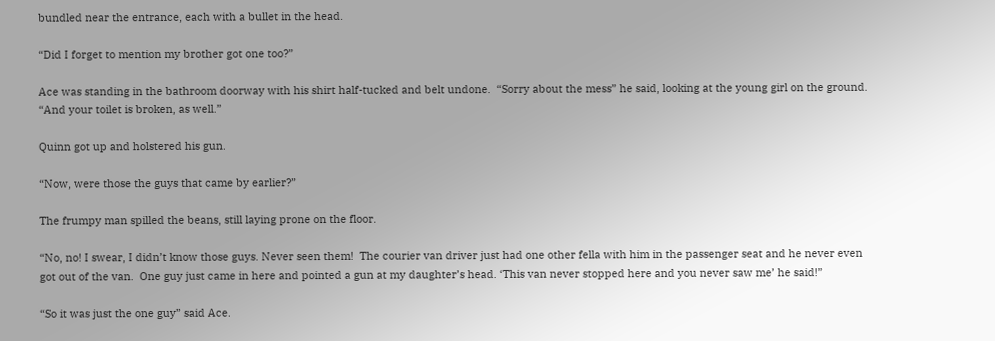bundled near the entrance, each with a bullet in the head.

“Did I forget to mention my brother got one too?”

Ace was standing in the bathroom doorway with his shirt half-tucked and belt undone.  “Sorry about the mess” he said, looking at the young girl on the ground. “And your toilet is broken, as well.”

Quinn got up and holstered his gun.

“Now, were those the guys that came by earlier?”

The frumpy man spilled the beans, still laying prone on the floor.

“No, no! I swear, I didn’t know those guys. Never seen them!  The courier van driver just had one other fella with him in the passenger seat and he never even got out of the van.  One guy just came in here and pointed a gun at my daughter’s head. ‘This van never stopped here and you never saw me’ he said!”

“So it was just the one guy” said Ace.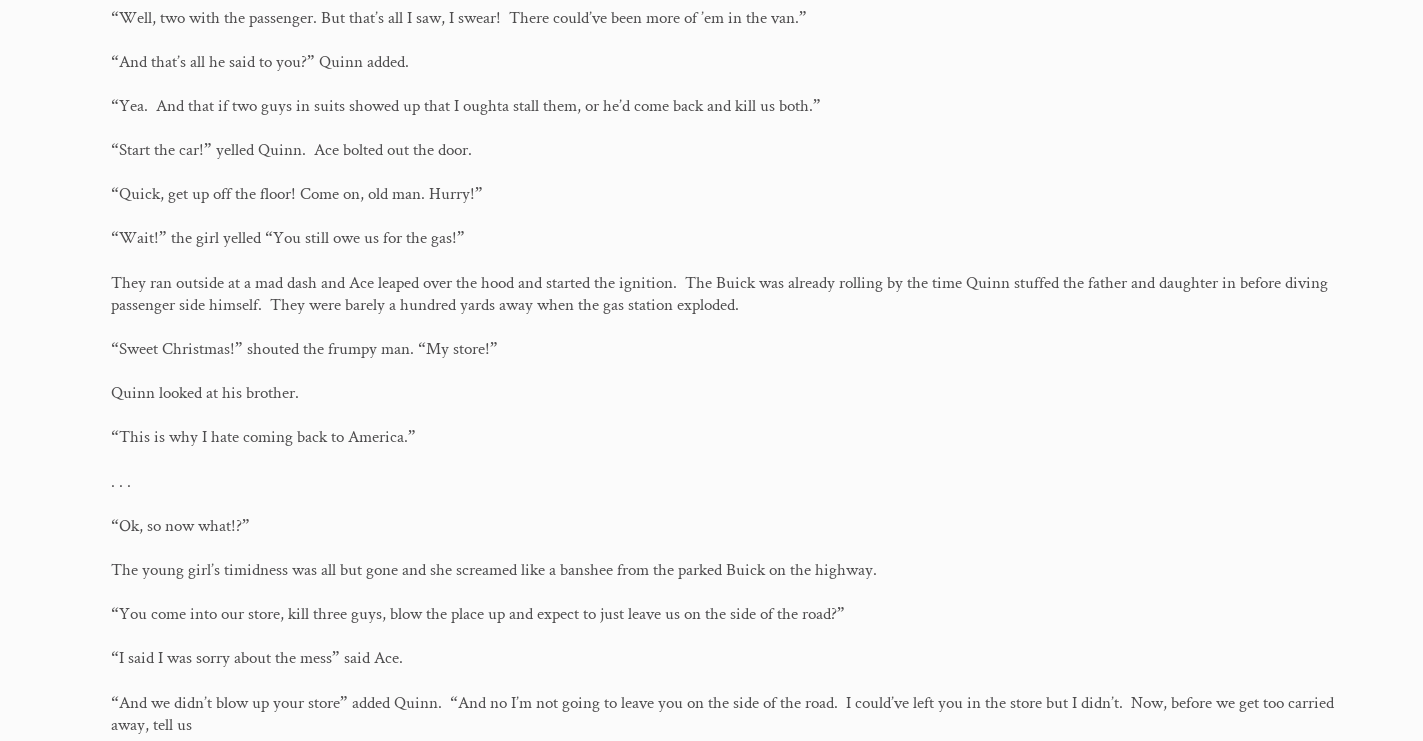“Well, two with the passenger. But that’s all I saw, I swear!  There could’ve been more of ’em in the van.”

“And that’s all he said to you?” Quinn added.

“Yea.  And that if two guys in suits showed up that I oughta stall them, or he’d come back and kill us both.”

“Start the car!” yelled Quinn.  Ace bolted out the door.

“Quick, get up off the floor! Come on, old man. Hurry!”

“Wait!” the girl yelled “You still owe us for the gas!”

They ran outside at a mad dash and Ace leaped over the hood and started the ignition.  The Buick was already rolling by the time Quinn stuffed the father and daughter in before diving passenger side himself.  They were barely a hundred yards away when the gas station exploded.

“Sweet Christmas!” shouted the frumpy man. “My store!”

Quinn looked at his brother.

“This is why I hate coming back to America.”

. . .

“Ok, so now what!?”

The young girl’s timidness was all but gone and she screamed like a banshee from the parked Buick on the highway.

“You come into our store, kill three guys, blow the place up and expect to just leave us on the side of the road?”

“I said I was sorry about the mess” said Ace.

“And we didn’t blow up your store” added Quinn.  “And no I’m not going to leave you on the side of the road.  I could’ve left you in the store but I didn’t.  Now, before we get too carried away, tell us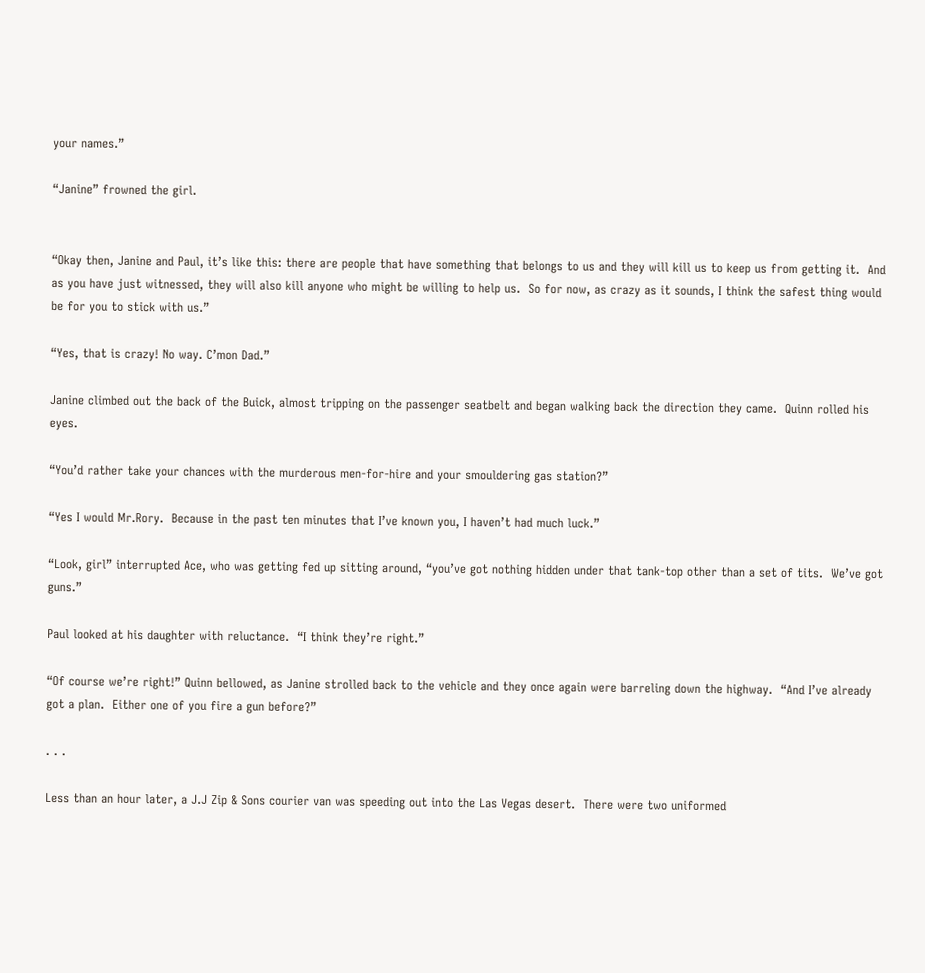your names.”

“Janine” frowned the girl.


“Okay then, Janine and Paul, it’s like this: there are people that have something that belongs to us and they will kill us to keep us from getting it.  And as you have just witnessed, they will also kill anyone who might be willing to help us.  So for now, as crazy as it sounds, I think the safest thing would be for you to stick with us.”

“Yes, that is crazy! No way. C’mon Dad.”

Janine climbed out the back of the Buick, almost tripping on the passenger seatbelt and began walking back the direction they came.  Quinn rolled his eyes.

“You’d rather take your chances with the murderous men-for-hire and your smouldering gas station?”

“Yes I would Mr.Rory.  Because in the past ten minutes that I’ve known you, I haven’t had much luck.”

“Look, girl” interrupted Ace, who was getting fed up sitting around, “you’ve got nothing hidden under that tank-top other than a set of tits.  We’ve got guns.”

Paul looked at his daughter with reluctance.  “I think they’re right.”

“Of course we’re right!” Quinn bellowed, as Janine strolled back to the vehicle and they once again were barreling down the highway.  “And I’ve already got a plan.  Either one of you fire a gun before?”

. . .

Less than an hour later, a J.J Zip & Sons courier van was speeding out into the Las Vegas desert.  There were two uniformed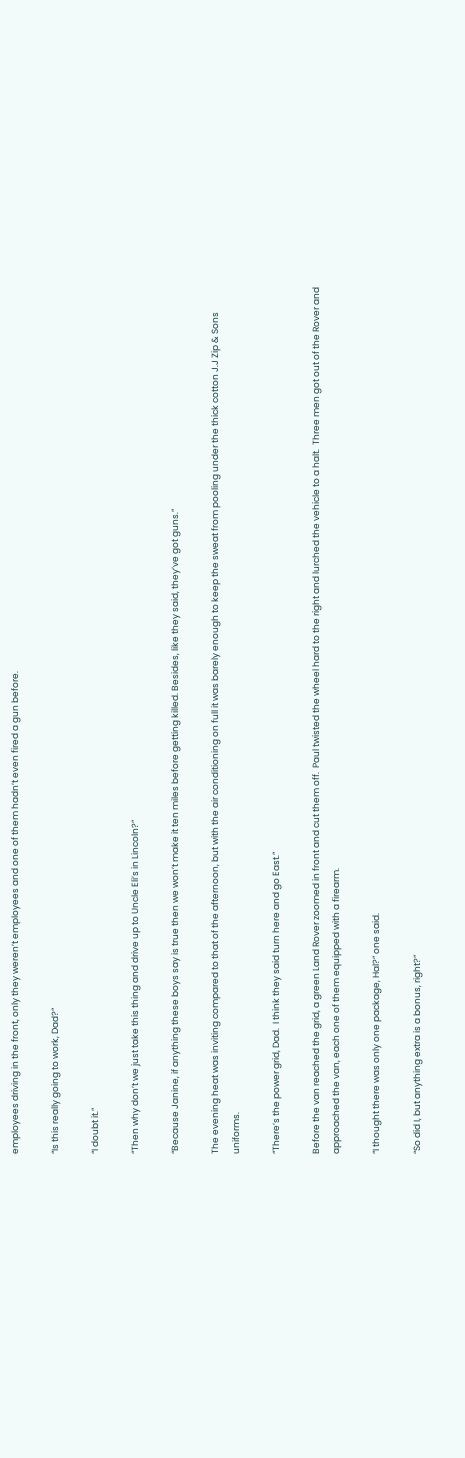employees driving in the front, only they weren’t employees and one of them hadn’t even fired a gun before.

“Is this really going to work, Dad?”

“I doubt it.”

“Then why don’t we just take this thing and drive up to Uncle Eli’s in Lincoln?”

“Because Janine, if anything these boys say is true then we won’t make it ten miles before getting killed. Besides, like they said, they’ve got guns.”

The evening heat was inviting compared to that of the afternoon, but with the air conditioning on full it was barely enough to keep the sweat from pooling under the thick cotton J.J Zip & Sons uniforms.

“There’s the power grid, Dad.  I think they said turn here and go East.”

Before the van reached the grid, a green Land Rover zoomed in front and cut them off.  Paul twisted the wheel hard to the right and lurched the vehicle to a halt.  Three men got out of the Rover and approached the van, each one of them equipped with a firearm.

“I thought there was only one package, Hal?” one said.

“So did I, but anything extra is a bonus, right?”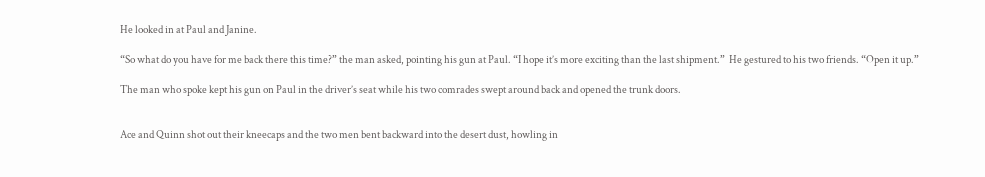He looked in at Paul and Janine.

“So what do you have for me back there this time?” the man asked, pointing his gun at Paul. “I hope it’s more exciting than the last shipment.”  He gestured to his two friends. “Open it up.”

The man who spoke kept his gun on Paul in the driver’s seat while his two comrades swept around back and opened the trunk doors.


Ace and Quinn shot out their kneecaps and the two men bent backward into the desert dust, howling in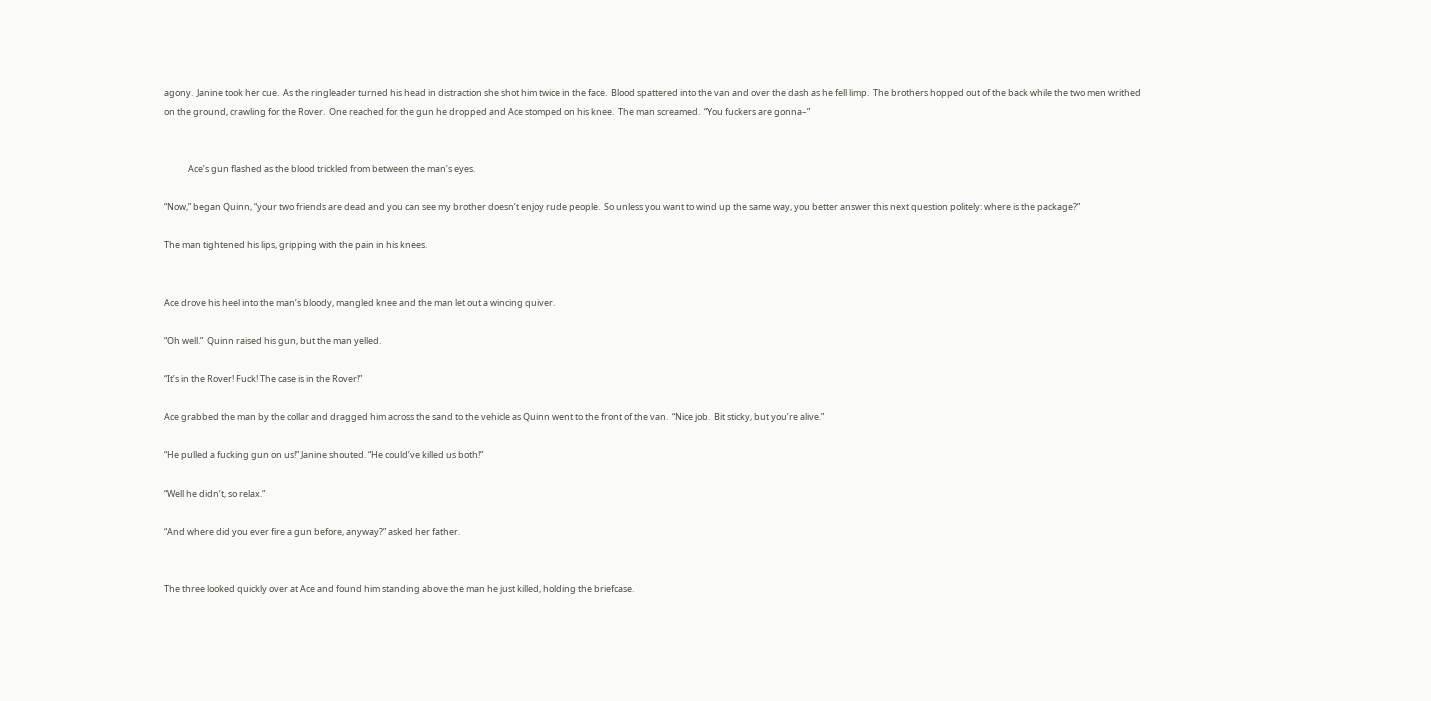agony.  Janine took her cue.  As the ringleader turned his head in distraction she shot him twice in the face.  Blood spattered into the van and over the dash as he fell limp.  The brothers hopped out of the back while the two men writhed on the ground, crawling for the Rover.  One reached for the gun he dropped and Ace stomped on his knee.  The man screamed.  “You fuckers are gonna–”


            Ace’s gun flashed as the blood trickled from between the man’s eyes.

“Now,” began Quinn, “your two friends are dead and you can see my brother doesn’t enjoy rude people.  So unless you want to wind up the same way, you better answer this next question politely: where is the package?”

The man tightened his lips, gripping with the pain in his knees.


Ace drove his heel into the man’s bloody, mangled knee and the man let out a wincing quiver.

“Oh well.”  Quinn raised his gun, but the man yelled.

“It’s in the Rover! Fuck! The case is in the Rover!”

Ace grabbed the man by the collar and dragged him across the sand to the vehicle as Quinn went to the front of the van.  “Nice job.  Bit sticky, but you’re alive.”

“He pulled a fucking gun on us!” Janine shouted. “He could’ve killed us both!”

“Well he didn’t, so relax.”

“And where did you ever fire a gun before, anyway?” asked her father.


The three looked quickly over at Ace and found him standing above the man he just killed, holding the briefcase.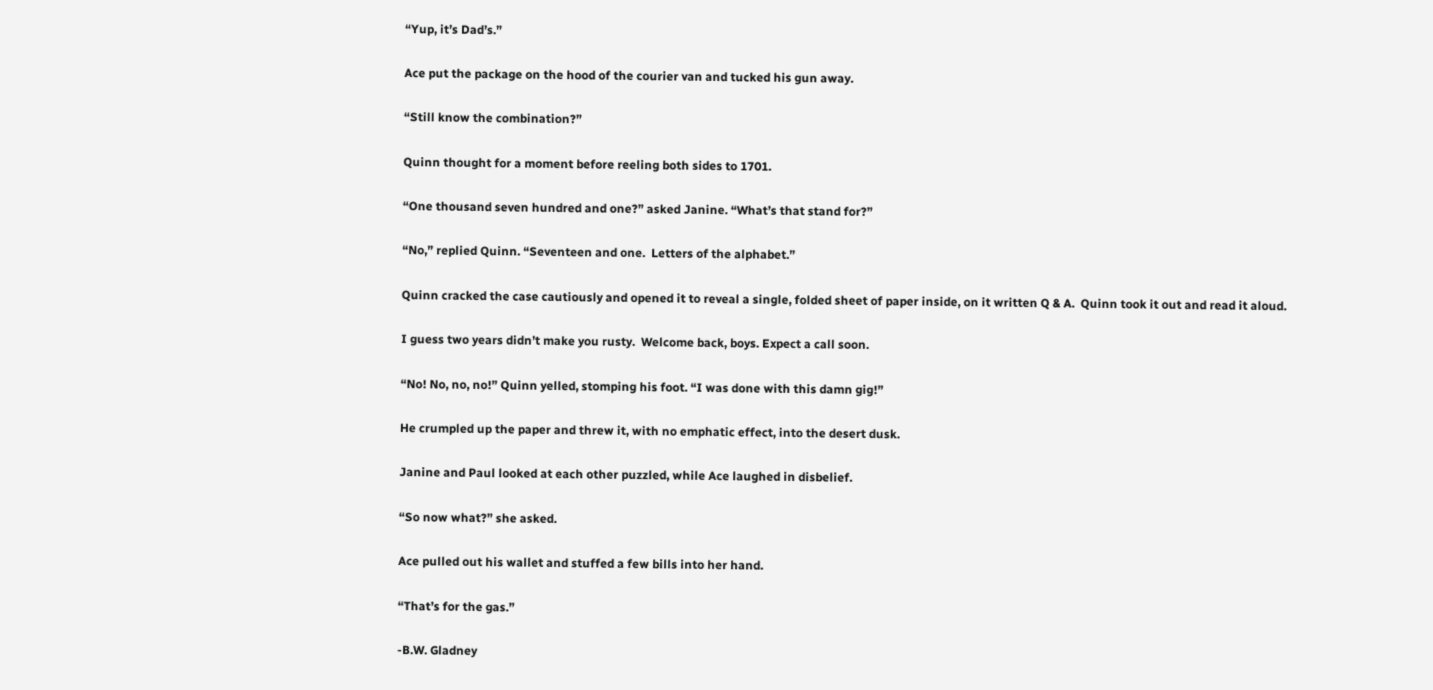“Yup, it’s Dad’s.”

Ace put the package on the hood of the courier van and tucked his gun away.

“Still know the combination?”

Quinn thought for a moment before reeling both sides to 1701.

“One thousand seven hundred and one?” asked Janine. “What’s that stand for?”

“No,” replied Quinn. “Seventeen and one.  Letters of the alphabet.”

Quinn cracked the case cautiously and opened it to reveal a single, folded sheet of paper inside, on it written Q & A.  Quinn took it out and read it aloud.

I guess two years didn’t make you rusty.  Welcome back, boys. Expect a call soon.

“No! No, no, no!” Quinn yelled, stomping his foot. “I was done with this damn gig!”

He crumpled up the paper and threw it, with no emphatic effect, into the desert dusk.

Janine and Paul looked at each other puzzled, while Ace laughed in disbelief.

“So now what?” she asked.

Ace pulled out his wallet and stuffed a few bills into her hand.

“That’s for the gas.”

-B.W. Gladney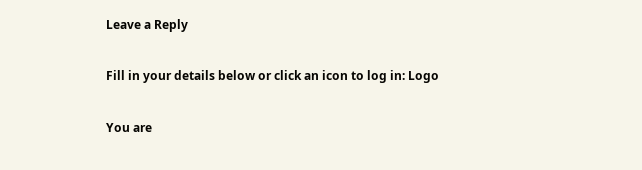Leave a Reply

Fill in your details below or click an icon to log in: Logo

You are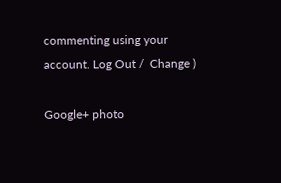commenting using your account. Log Out /  Change )

Google+ photo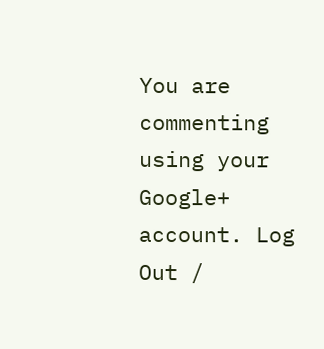You are commenting using your Google+ account. Log Out /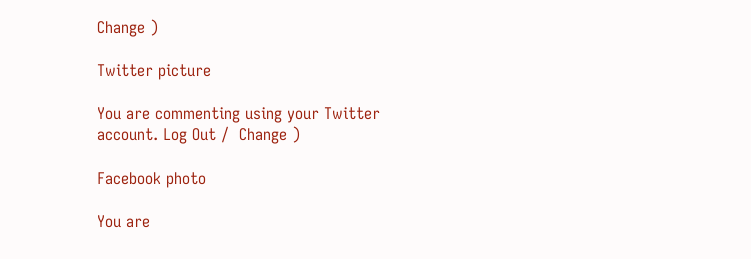Change )

Twitter picture

You are commenting using your Twitter account. Log Out /  Change )

Facebook photo

You are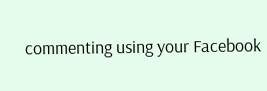commenting using your Facebook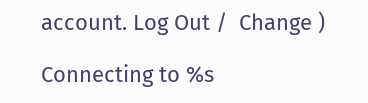account. Log Out /  Change )

Connecting to %s